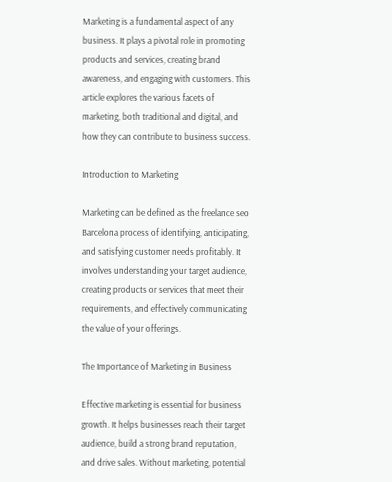Marketing is a fundamental aspect of any business. It plays a pivotal role in promoting products and services, creating brand awareness, and engaging with customers. This article explores the various facets of marketing, both traditional and digital, and how they can contribute to business success.

Introduction to Marketing

Marketing can be defined as the freelance seo Barcelona process of identifying, anticipating, and satisfying customer needs profitably. It involves understanding your target audience, creating products or services that meet their requirements, and effectively communicating the value of your offerings.

The Importance of Marketing in Business

Effective marketing is essential for business growth. It helps businesses reach their target audience, build a strong brand reputation, and drive sales. Without marketing, potential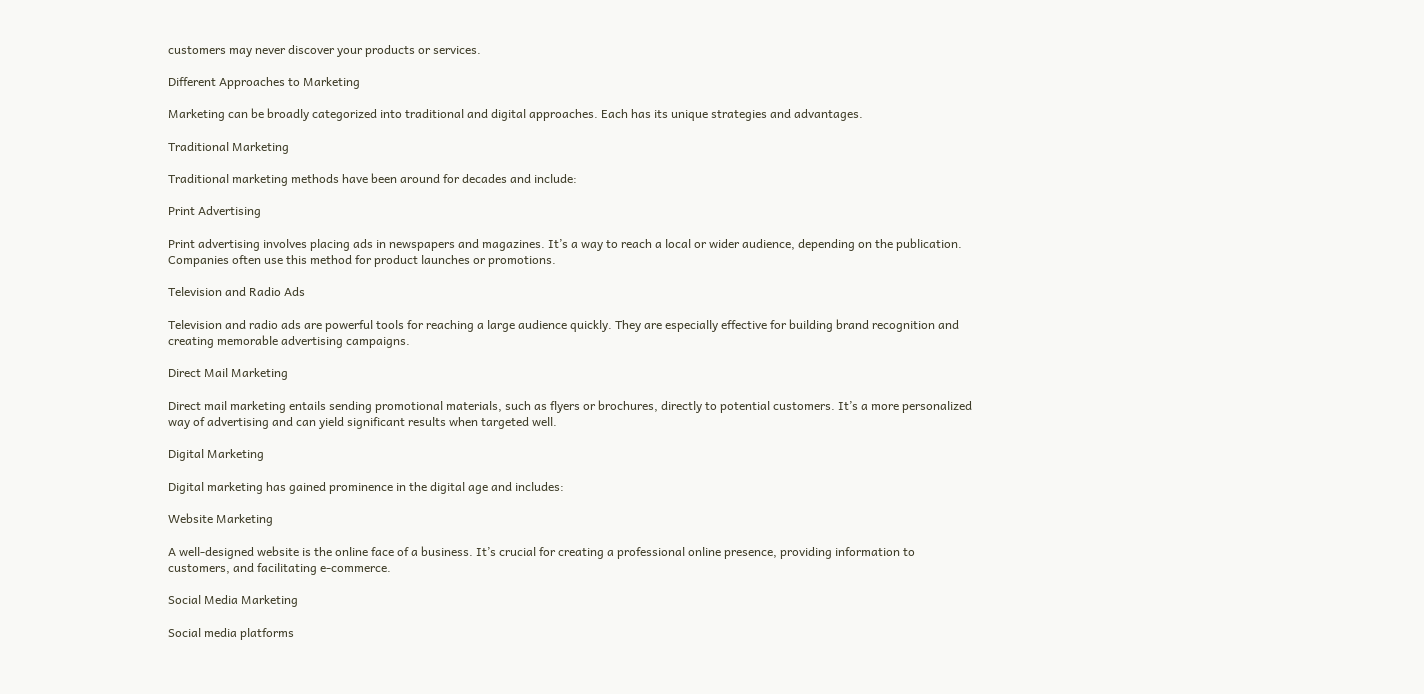customers may never discover your products or services.

Different Approaches to Marketing

Marketing can be broadly categorized into traditional and digital approaches. Each has its unique strategies and advantages.

Traditional Marketing

Traditional marketing methods have been around for decades and include:

Print Advertising

Print advertising involves placing ads in newspapers and magazines. It’s a way to reach a local or wider audience, depending on the publication. Companies often use this method for product launches or promotions.

Television and Radio Ads

Television and radio ads are powerful tools for reaching a large audience quickly. They are especially effective for building brand recognition and creating memorable advertising campaigns.

Direct Mail Marketing

Direct mail marketing entails sending promotional materials, such as flyers or brochures, directly to potential customers. It’s a more personalized way of advertising and can yield significant results when targeted well.

Digital Marketing

Digital marketing has gained prominence in the digital age and includes:

Website Marketing

A well-designed website is the online face of a business. It’s crucial for creating a professional online presence, providing information to customers, and facilitating e-commerce.

Social Media Marketing

Social media platforms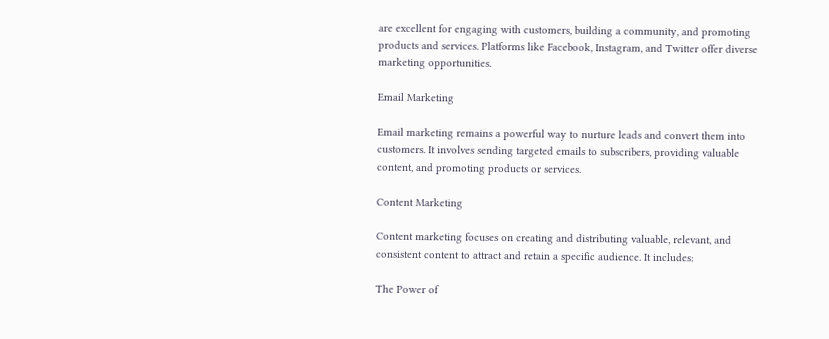are excellent for engaging with customers, building a community, and promoting products and services. Platforms like Facebook, Instagram, and Twitter offer diverse marketing opportunities.

Email Marketing

Email marketing remains a powerful way to nurture leads and convert them into customers. It involves sending targeted emails to subscribers, providing valuable content, and promoting products or services.

Content Marketing

Content marketing focuses on creating and distributing valuable, relevant, and consistent content to attract and retain a specific audience. It includes:

The Power of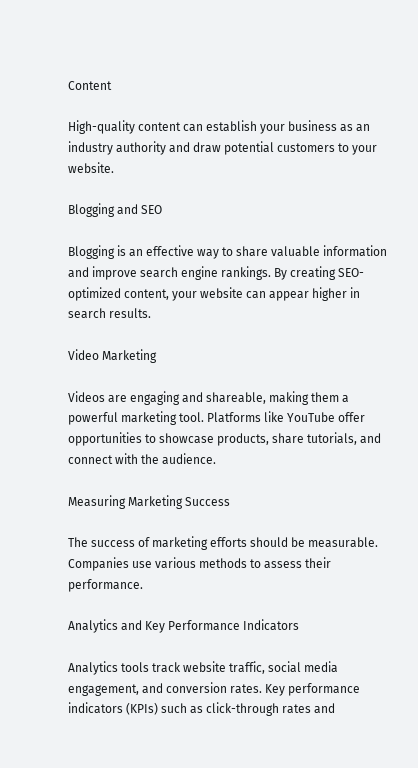Content

High-quality content can establish your business as an industry authority and draw potential customers to your website.

Blogging and SEO

Blogging is an effective way to share valuable information and improve search engine rankings. By creating SEO-optimized content, your website can appear higher in search results.

Video Marketing

Videos are engaging and shareable, making them a powerful marketing tool. Platforms like YouTube offer opportunities to showcase products, share tutorials, and connect with the audience.

Measuring Marketing Success

The success of marketing efforts should be measurable. Companies use various methods to assess their performance.

Analytics and Key Performance Indicators

Analytics tools track website traffic, social media engagement, and conversion rates. Key performance indicators (KPIs) such as click-through rates and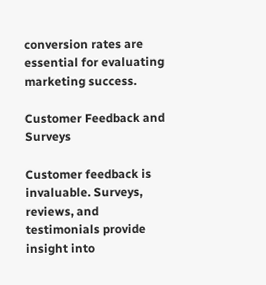conversion rates are essential for evaluating marketing success.

Customer Feedback and Surveys

Customer feedback is invaluable. Surveys, reviews, and testimonials provide insight into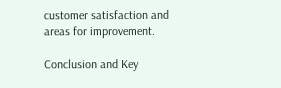customer satisfaction and areas for improvement.

Conclusion and Key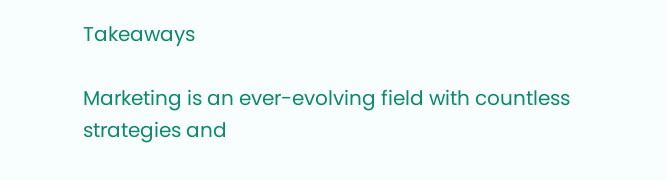Takeaways

Marketing is an ever-evolving field with countless strategies and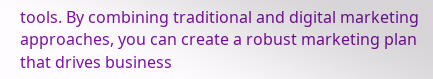tools. By combining traditional and digital marketing approaches, you can create a robust marketing plan that drives business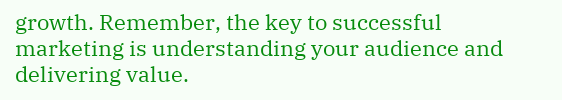growth. Remember, the key to successful marketing is understanding your audience and delivering value.